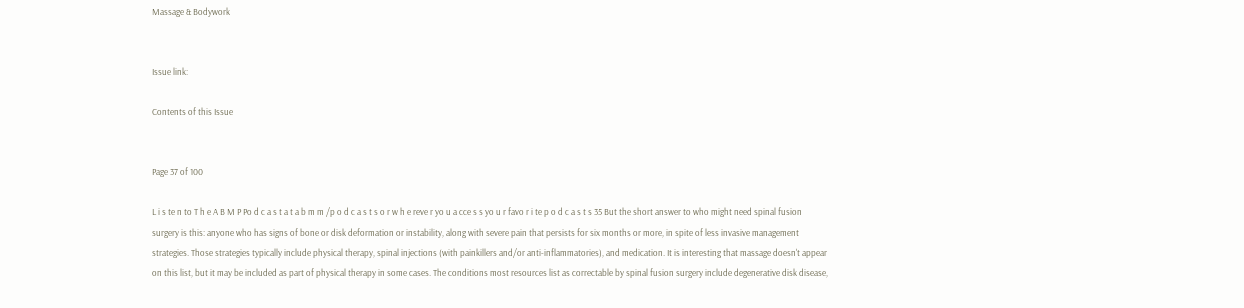Massage & Bodywork


Issue link:

Contents of this Issue


Page 37 of 100

L i s te n to T h e A B M P Po d c a s t a t a b m m /p o d c a s t s o r w h e reve r yo u a cce s s yo u r favo r i te p o d c a s t s 35 But the short answer to who might need spinal fusion surgery is this: anyone who has signs of bone or disk deformation or instability, along with severe pain that persists for six months or more, in spite of less invasive management strategies. Those strategies typically include physical therapy, spinal injections (with painkillers and/or anti-inflammatories), and medication. It is interesting that massage doesn't appear on this list, but it may be included as part of physical therapy in some cases. The conditions most resources list as correctable by spinal fusion surgery include degenerative disk disease,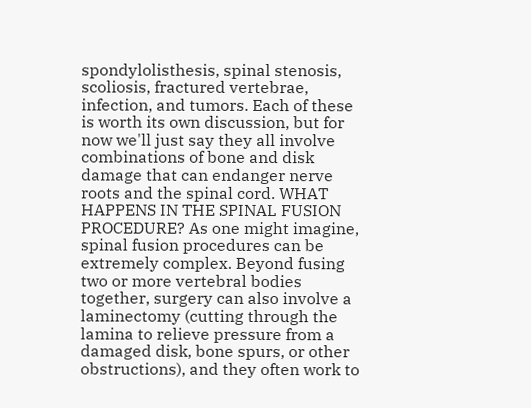spondylolisthesis, spinal stenosis, scoliosis, fractured vertebrae, infection, and tumors. Each of these is worth its own discussion, but for now we'll just say they all involve combinations of bone and disk damage that can endanger nerve roots and the spinal cord. WHAT HAPPENS IN THE SPINAL FUSION PROCEDURE? As one might imagine, spinal fusion procedures can be extremely complex. Beyond fusing two or more vertebral bodies together, surgery can also involve a laminectomy (cutting through the lamina to relieve pressure from a damaged disk, bone spurs, or other obstructions), and they often work to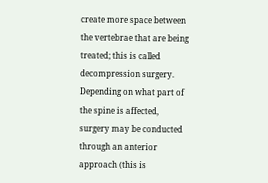create more space between the vertebrae that are being treated; this is called decompression surgery. Depending on what part of the spine is affected, surgery may be conducted through an anterior approach (this is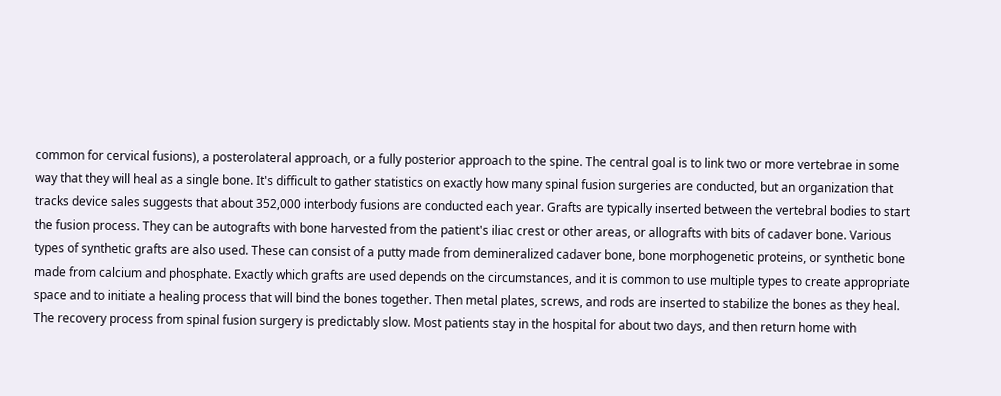common for cervical fusions), a posterolateral approach, or a fully posterior approach to the spine. The central goal is to link two or more vertebrae in some way that they will heal as a single bone. It's difficult to gather statistics on exactly how many spinal fusion surgeries are conducted, but an organization that tracks device sales suggests that about 352,000 interbody fusions are conducted each year. Grafts are typically inserted between the vertebral bodies to start the fusion process. They can be autografts with bone harvested from the patient's iliac crest or other areas, or allografts with bits of cadaver bone. Various types of synthetic grafts are also used. These can consist of a putty made from demineralized cadaver bone, bone morphogenetic proteins, or synthetic bone made from calcium and phosphate. Exactly which grafts are used depends on the circumstances, and it is common to use multiple types to create appropriate space and to initiate a healing process that will bind the bones together. Then metal plates, screws, and rods are inserted to stabilize the bones as they heal. The recovery process from spinal fusion surgery is predictably slow. Most patients stay in the hospital for about two days, and then return home with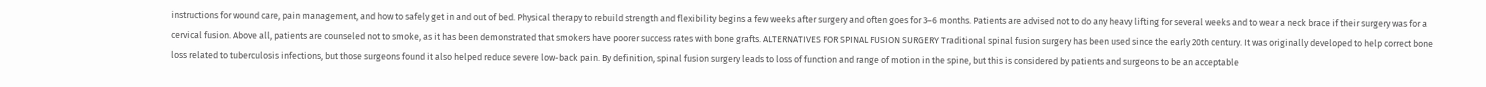instructions for wound care, pain management, and how to safely get in and out of bed. Physical therapy to rebuild strength and flexibility begins a few weeks after surgery and often goes for 3–6 months. Patients are advised not to do any heavy lifting for several weeks and to wear a neck brace if their surgery was for a cervical fusion. Above all, patients are counseled not to smoke, as it has been demonstrated that smokers have poorer success rates with bone grafts. ALTERNATIVES FOR SPINAL FUSION SURGERY Traditional spinal fusion surgery has been used since the early 20th century. It was originally developed to help correct bone loss related to tuberculosis infections, but those surgeons found it also helped reduce severe low-back pain. By definition, spinal fusion surgery leads to loss of function and range of motion in the spine, but this is considered by patients and surgeons to be an acceptable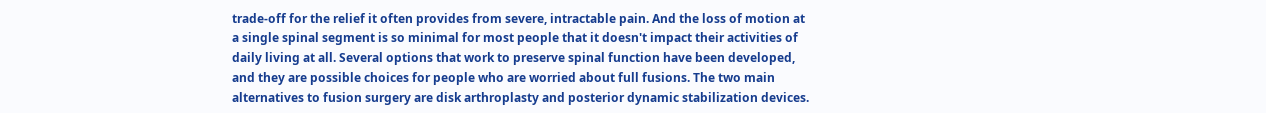trade-off for the relief it often provides from severe, intractable pain. And the loss of motion at a single spinal segment is so minimal for most people that it doesn't impact their activities of daily living at all. Several options that work to preserve spinal function have been developed, and they are possible choices for people who are worried about full fusions. The two main alternatives to fusion surgery are disk arthroplasty and posterior dynamic stabilization devices.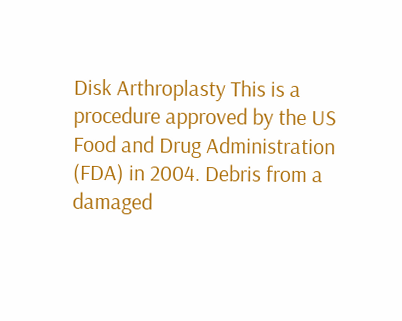Disk Arthroplasty This is a procedure approved by the US Food and Drug Administration (FDA) in 2004. Debris from a damaged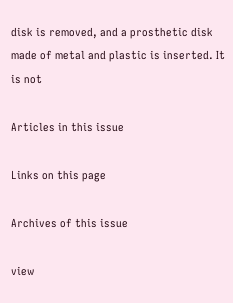disk is removed, and a prosthetic disk made of metal and plastic is inserted. It is not

Articles in this issue

Links on this page

Archives of this issue

view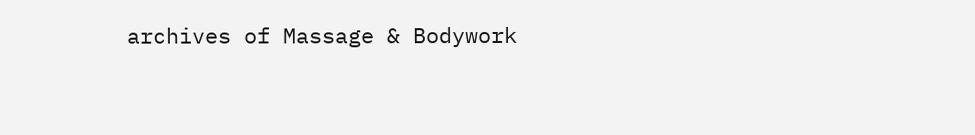archives of Massage & Bodywork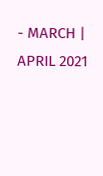- MARCH | APRIL 2021